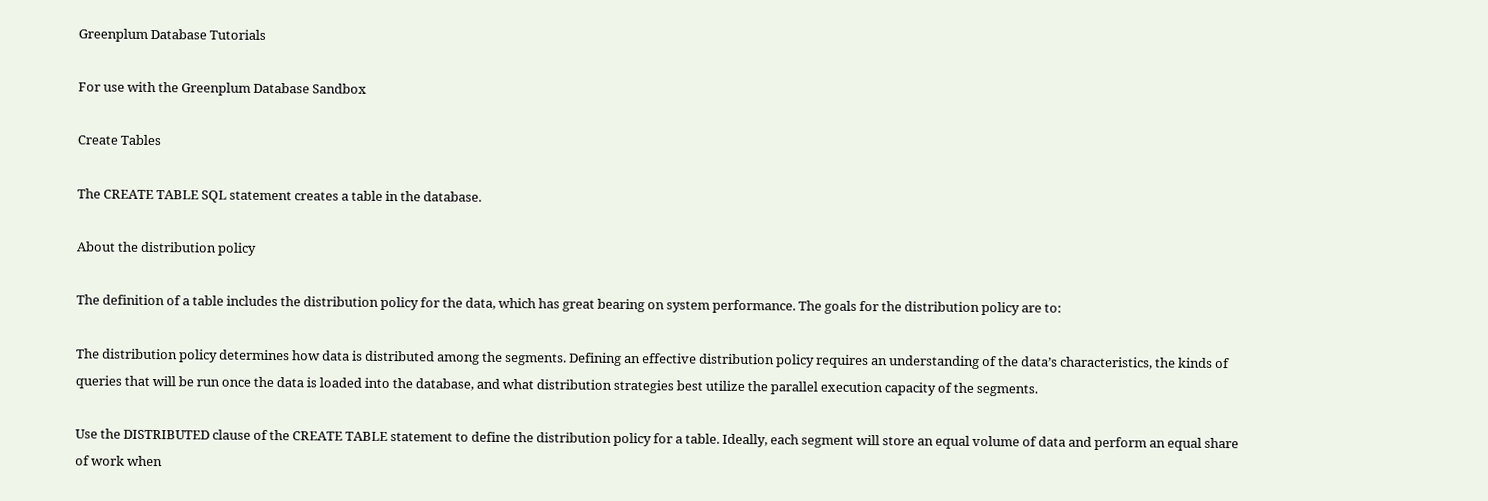Greenplum Database Tutorials

For use with the Greenplum Database Sandbox

Create Tables

The CREATE TABLE SQL statement creates a table in the database.

About the distribution policy

The definition of a table includes the distribution policy for the data, which has great bearing on system performance. The goals for the distribution policy are to:

The distribution policy determines how data is distributed among the segments. Defining an effective distribution policy requires an understanding of the data’s characteristics, the kinds of queries that will be run once the data is loaded into the database, and what distribution strategies best utilize the parallel execution capacity of the segments.

Use the DISTRIBUTED clause of the CREATE TABLE statement to define the distribution policy for a table. Ideally, each segment will store an equal volume of data and perform an equal share of work when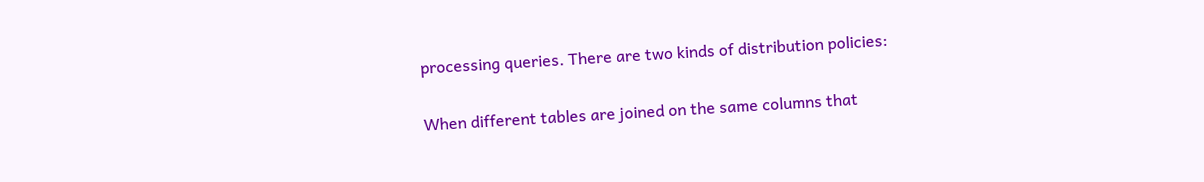processing queries. There are two kinds of distribution policies:

When different tables are joined on the same columns that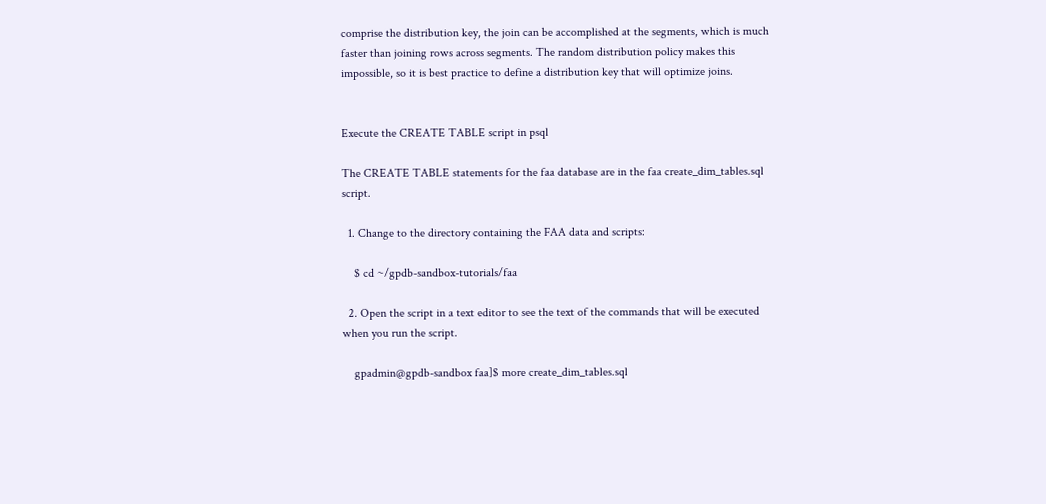comprise the distribution key, the join can be accomplished at the segments, which is much faster than joining rows across segments. The random distribution policy makes this impossible, so it is best practice to define a distribution key that will optimize joins.


Execute the CREATE TABLE script in psql

The CREATE TABLE statements for the faa database are in the faa create_dim_tables.sql script.

  1. Change to the directory containing the FAA data and scripts:

    $ cd ~/gpdb-sandbox-tutorials/faa

  2. Open the script in a text editor to see the text of the commands that will be executed when you run the script.

    gpadmin@gpdb-sandbox faa]$ more create_dim_tables.sql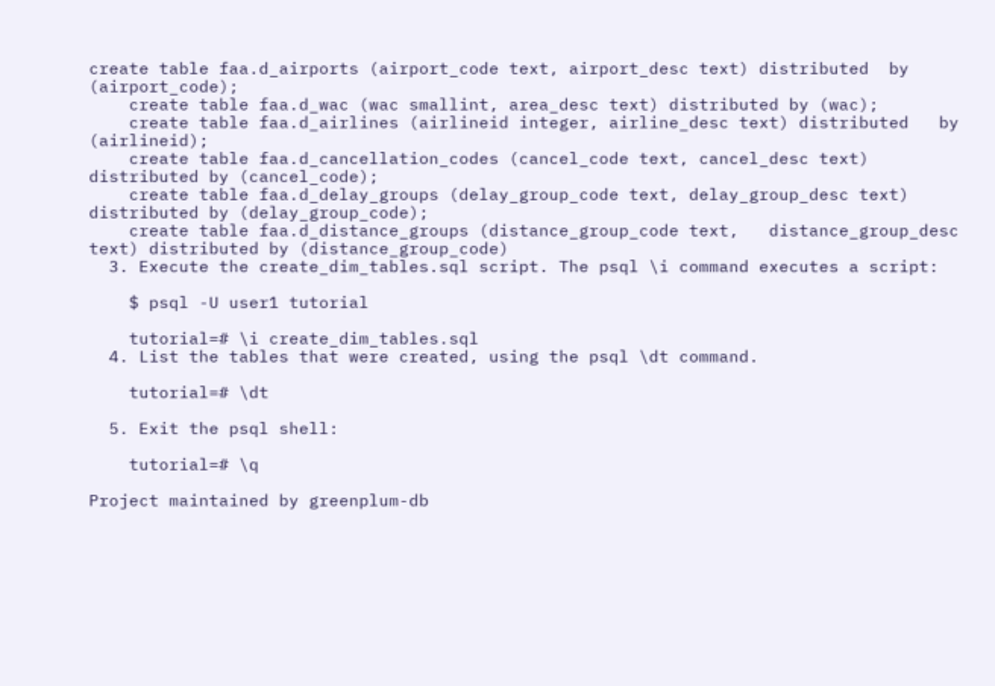create table faa.d_airports (airport_code text, airport_desc text) distributed  by (airport_code);
    create table faa.d_wac (wac smallint, area_desc text) distributed by (wac);
    create table faa.d_airlines (airlineid integer, airline_desc text) distributed   by (airlineid);
    create table faa.d_cancellation_codes (cancel_code text, cancel_desc text)   distributed by (cancel_code);
    create table faa.d_delay_groups (delay_group_code text, delay_group_desc text)   distributed by (delay_group_code);
    create table faa.d_distance_groups (distance_group_code text,   distance_group_desc text) distributed by (distance_group_code)
  3. Execute the create_dim_tables.sql script. The psql \i command executes a script:

    $ psql -U user1 tutorial

    tutorial=# \i create_dim_tables.sql
  4. List the tables that were created, using the psql \dt command.

    tutorial=# \dt

  5. Exit the psql shell:

    tutorial=# \q

Project maintained by greenplum-db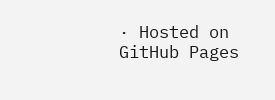· Hosted on GitHub Pages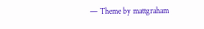— Theme by mattgraham